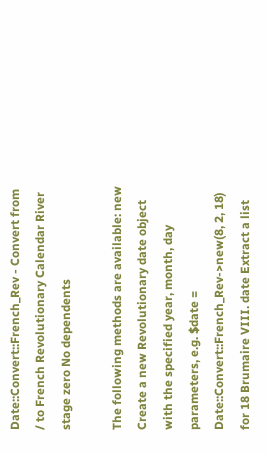Date::Convert::French_Rev - Convert from / to French Revolutionary Calendar River stage zero No dependents

The following methods are available: new Create a new Revolutionary date object with the specified year, month, day parameters, e.g. $date = Date::Convert::French_Rev->new(8, 2, 18) for 18 Brumaire VIII. date Extract a list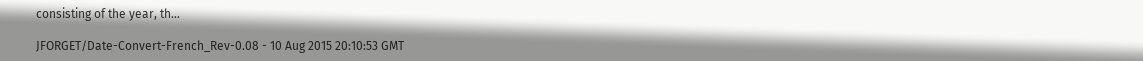consisting of the year, th...

JFORGET/Date-Convert-French_Rev-0.08 - 10 Aug 2015 20:10:53 GMT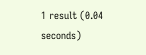1 result (0.04 seconds)